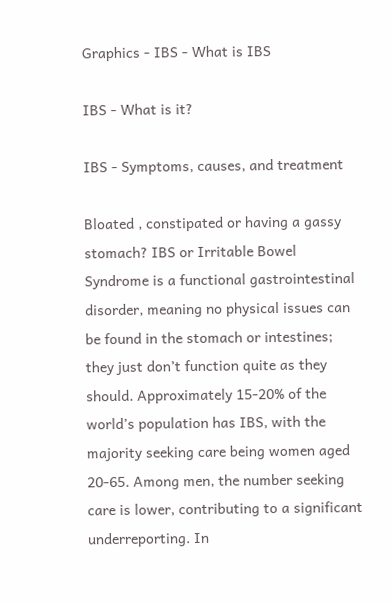Graphics - IBS - What is IBS

IBS - What is it?

IBS - Symptoms, causes, and treatment

Bloated , constipated or having a gassy stomach? IBS or Irritable Bowel Syndrome is a functional gastrointestinal disorder, meaning no physical issues can be found in the stomach or intestines; they just don’t function quite as they should. Approximately 15-20% of the world’s population has IBS, with the majority seeking care being women aged 20-65. Among men, the number seeking care is lower, contributing to a significant underreporting. In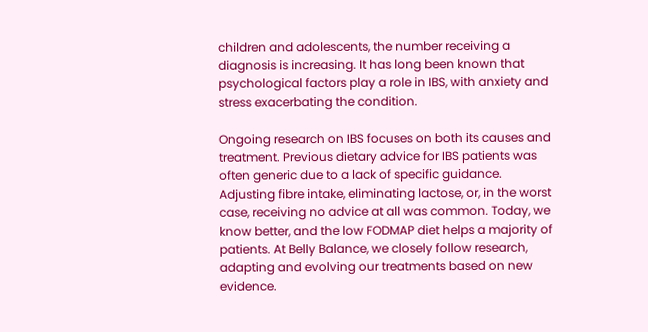children and adolescents, the number receiving a diagnosis is increasing. It has long been known that psychological factors play a role in IBS, with anxiety and stress exacerbating the condition.

Ongoing research on IBS focuses on both its causes and treatment. Previous dietary advice for IBS patients was often generic due to a lack of specific guidance. Adjusting fibre intake, eliminating lactose, or, in the worst case, receiving no advice at all was common. Today, we know better, and the low FODMAP diet helps a majority of patients. At Belly Balance, we closely follow research, adapting and evolving our treatments based on new evidence.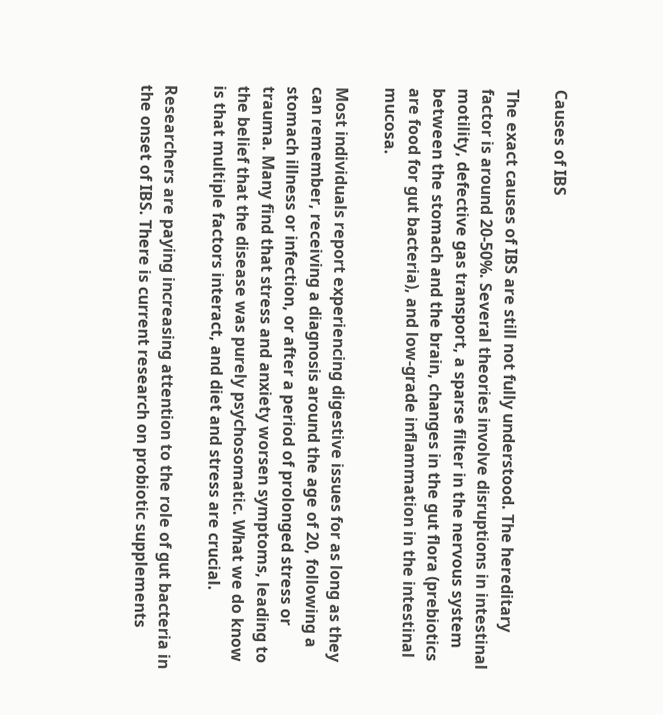Causes of IBS

The exact causes of IBS are still not fully understood. The hereditary factor is around 20-50%. Several theories involve disruptions in intestinal motility, defective gas transport, a sparse filter in the nervous system between the stomach and the brain, changes in the gut flora (prebiotics are food for gut bacteria), and low-grade inflammation in the intestinal mucosa.

Most individuals report experiencing digestive issues for as long as they can remember, receiving a diagnosis around the age of 20, following a stomach illness or infection, or after a period of prolonged stress or trauma. Many find that stress and anxiety worsen symptoms, leading to the belief that the disease was purely psychosomatic. What we do know is that multiple factors interact, and diet and stress are crucial.

Researchers are paying increasing attention to the role of gut bacteria in the onset of IBS. There is current research on probiotic supplements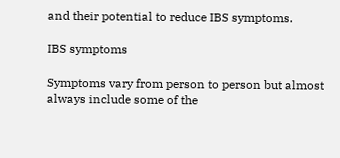and their potential to reduce IBS symptoms.

IBS symptoms

Symptoms vary from person to person but almost always include some of the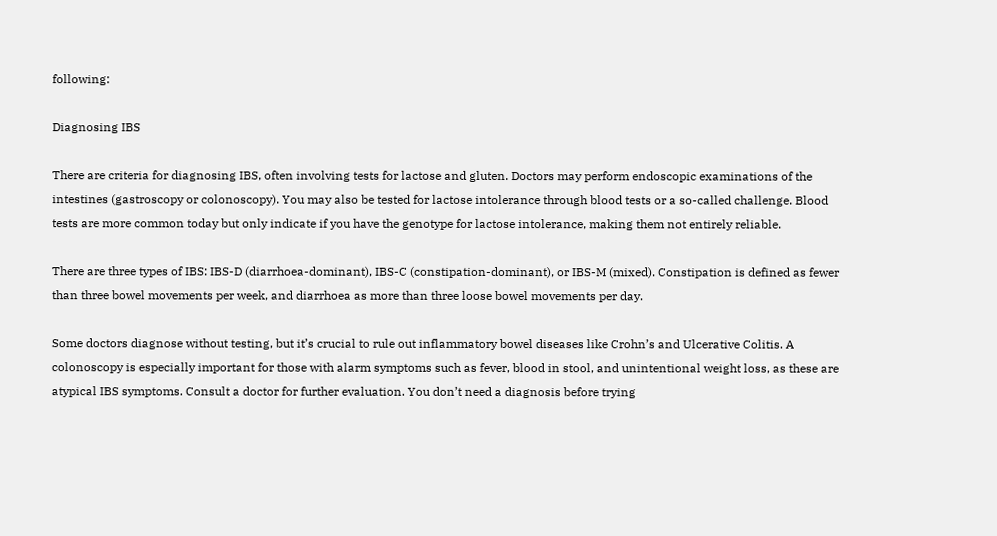following:

Diagnosing IBS

There are criteria for diagnosing IBS, often involving tests for lactose and gluten. Doctors may perform endoscopic examinations of the intestines (gastroscopy or colonoscopy). You may also be tested for lactose intolerance through blood tests or a so-called challenge. Blood tests are more common today but only indicate if you have the genotype for lactose intolerance, making them not entirely reliable.

There are three types of IBS: IBS-D (diarrhoea-dominant), IBS-C (constipation-dominant), or IBS-M (mixed). Constipation is defined as fewer than three bowel movements per week, and diarrhoea as more than three loose bowel movements per day.

Some doctors diagnose without testing, but it’s crucial to rule out inflammatory bowel diseases like Crohn’s and Ulcerative Colitis. A colonoscopy is especially important for those with alarm symptoms such as fever, blood in stool, and unintentional weight loss, as these are atypical IBS symptoms. Consult a doctor for further evaluation. You don’t need a diagnosis before trying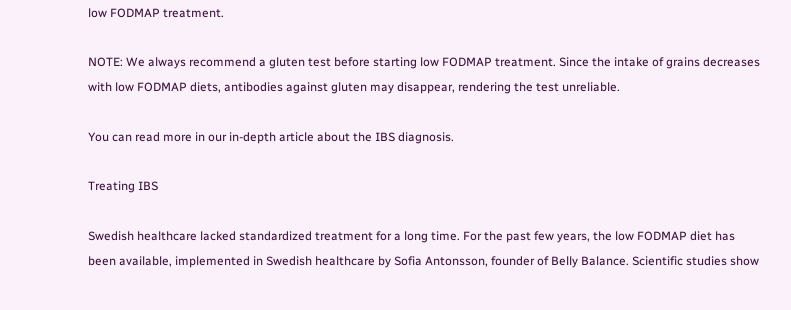low FODMAP treatment.

NOTE: We always recommend a gluten test before starting low FODMAP treatment. Since the intake of grains decreases with low FODMAP diets, antibodies against gluten may disappear, rendering the test unreliable.

You can read more in our in-depth article about the IBS diagnosis.

Treating IBS

Swedish healthcare lacked standardized treatment for a long time. For the past few years, the low FODMAP diet has been available, implemented in Swedish healthcare by Sofia Antonsson, founder of Belly Balance. Scientific studies show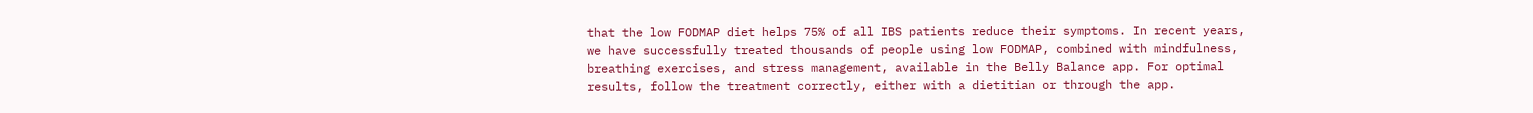that the low FODMAP diet helps 75% of all IBS patients reduce their symptoms. In recent years, we have successfully treated thousands of people using low FODMAP, combined with mindfulness, breathing exercises, and stress management, available in the Belly Balance app. For optimal results, follow the treatment correctly, either with a dietitian or through the app.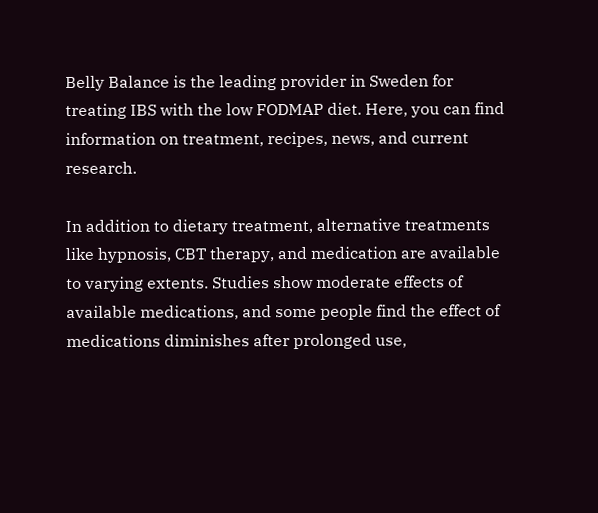Belly Balance is the leading provider in Sweden for treating IBS with the low FODMAP diet. Here, you can find information on treatment, recipes, news, and current research.

In addition to dietary treatment, alternative treatments like hypnosis, CBT therapy, and medication are available to varying extents. Studies show moderate effects of available medications, and some people find the effect of medications diminishes after prolonged use,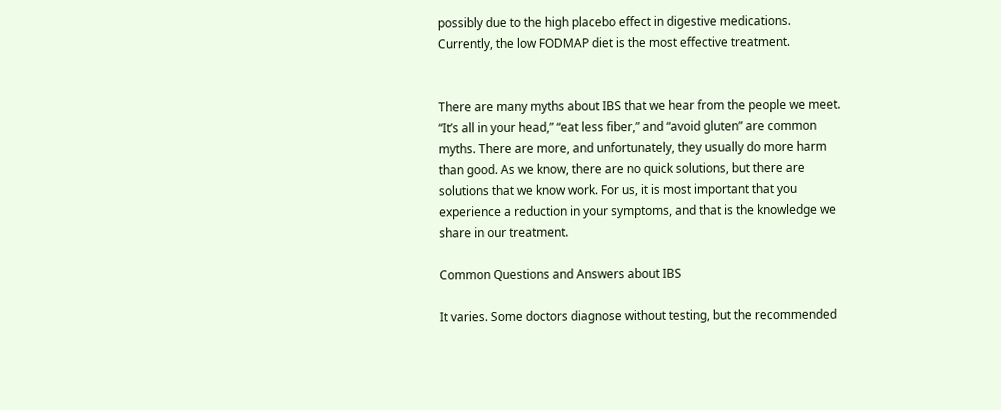possibly due to the high placebo effect in digestive medications. Currently, the low FODMAP diet is the most effective treatment.


There are many myths about IBS that we hear from the people we meet. “It’s all in your head,” “eat less fiber,” and “avoid gluten” are common myths. There are more, and unfortunately, they usually do more harm than good. As we know, there are no quick solutions, but there are solutions that we know work. For us, it is most important that you experience a reduction in your symptoms, and that is the knowledge we share in our treatment.

Common Questions and Answers about IBS

It varies. Some doctors diagnose without testing, but the recommended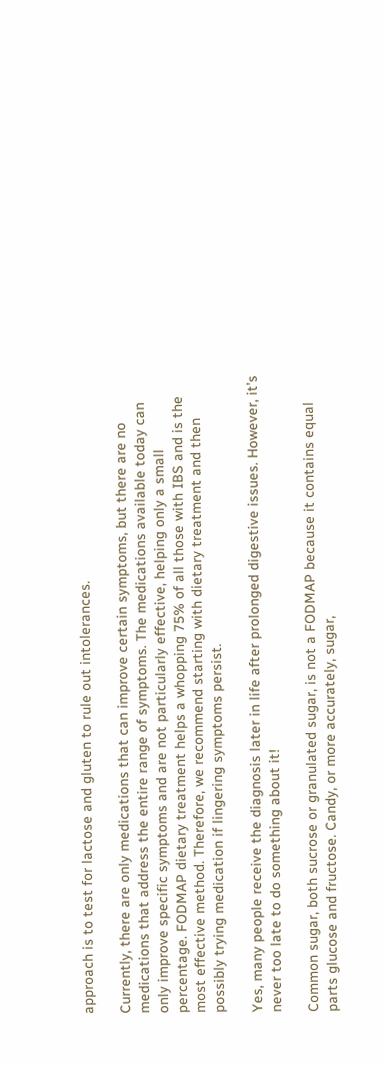approach is to test for lactose and gluten to rule out intolerances.

Currently, there are only medications that can improve certain symptoms, but there are no medications that address the entire range of symptoms. The medications available today can only improve specific symptoms and are not particularly effective, helping only a small percentage. FODMAP dietary treatment helps a whopping 75% of all those with IBS and is the most effective method. Therefore, we recommend starting with dietary treatment and then possibly trying medication if lingering symptoms persist.

Yes, many people receive the diagnosis later in life after prolonged digestive issues. However, it’s never too late to do something about it!

Common sugar, both sucrose or granulated sugar, is not a FODMAP because it contains equal parts glucose and fructose. Candy, or more accurately, sugar,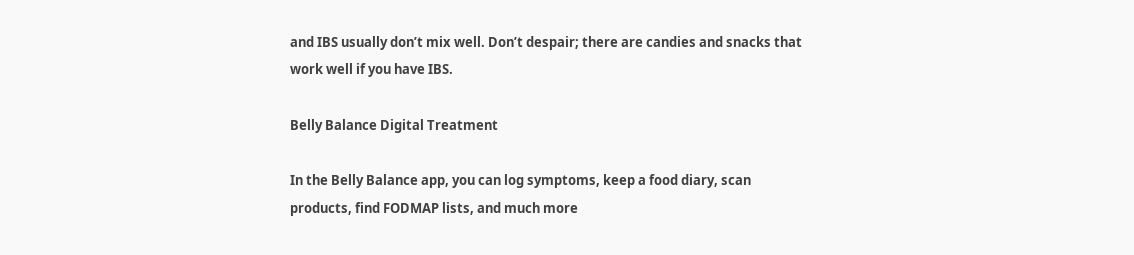and IBS usually don’t mix well. Don’t despair; there are candies and snacks that work well if you have IBS.

Belly Balance Digital Treatment

In the Belly Balance app, you can log symptoms, keep a food diary, scan products, find FODMAP lists, and much more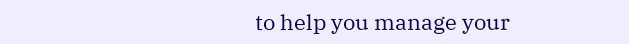to help you manage your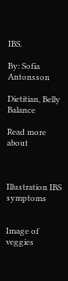IBS.

By: Sofia Antonsson

Dietitian, Belly Balance

Read more about



Illustration IBS symptoms


Image of veggies